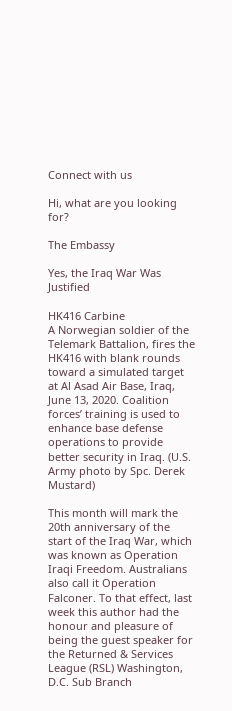Connect with us

Hi, what are you looking for?

The Embassy

Yes, the Iraq War Was Justified

HK416 Carbine
A Norwegian soldier of the Telemark Battalion, fires the HK416 with blank rounds toward a simulated target at Al Asad Air Base, Iraq, June 13, 2020. Coalition forces’ training is used to enhance base defense operations to provide better security in Iraq. (U.S. Army photo by Spc. Derek Mustard)

This month will mark the 20th anniversary of the start of the Iraq War, which was known as Operation Iraqi Freedom. Australians also call it Operation Falconer. To that effect, last week this author had the honour and pleasure of being the guest speaker for the Returned & Services League (RSL) Washington, D.C. Sub Branch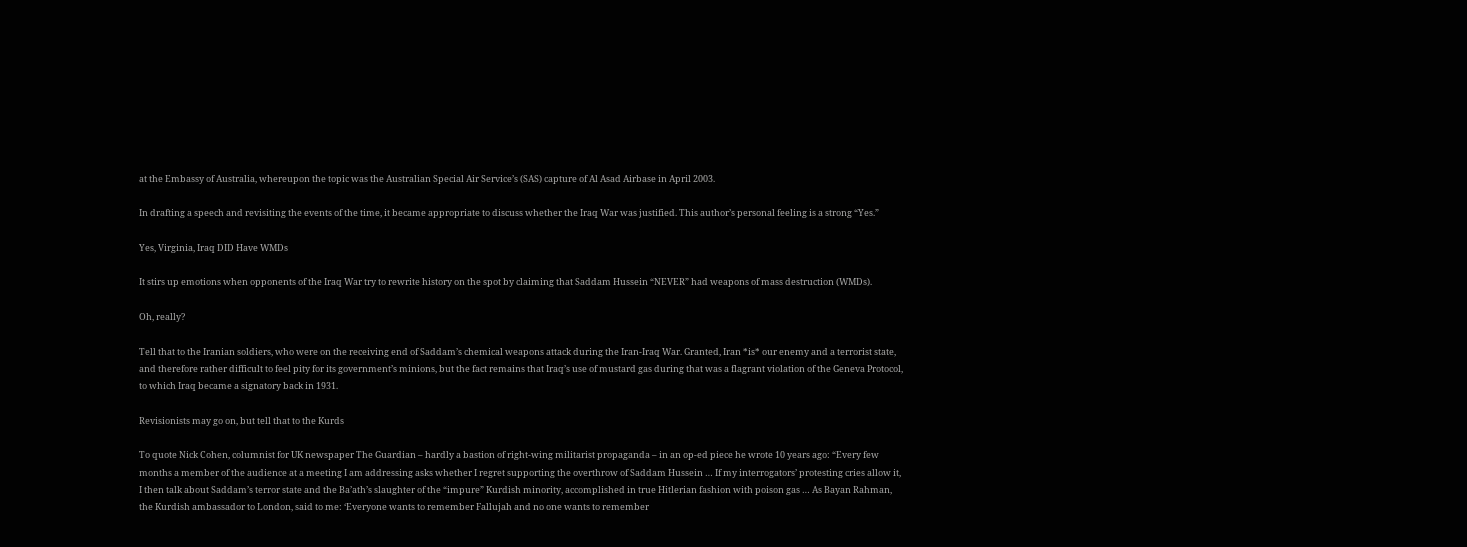at the Embassy of Australia, whereupon the topic was the Australian Special Air Service’s (SAS) capture of Al Asad Airbase in April 2003.

In drafting a speech and revisiting the events of the time, it became appropriate to discuss whether the Iraq War was justified. This author’s personal feeling is a strong “Yes.”

Yes, Virginia, Iraq DID Have WMDs

It stirs up emotions when opponents of the Iraq War try to rewrite history on the spot by claiming that Saddam Hussein “NEVER” had weapons of mass destruction (WMDs).

Oh, really?

Tell that to the Iranian soldiers, who were on the receiving end of Saddam’s chemical weapons attack during the Iran-Iraq War. Granted, Iran *is* our enemy and a terrorist state, and therefore rather difficult to feel pity for its government’s minions, but the fact remains that Iraq’s use of mustard gas during that was a flagrant violation of the Geneva Protocol, to which Iraq became a signatory back in 1931.

Revisionists may go on, but tell that to the Kurds

To quote Nick Cohen, columnist for UK newspaper The Guardian – hardly a bastion of right-wing militarist propaganda – in an op-ed piece he wrote 10 years ago: “Every few months a member of the audience at a meeting I am addressing asks whether I regret supporting the overthrow of Saddam Hussein … If my interrogators’ protesting cries allow it, I then talk about Saddam’s terror state and the Ba’ath’s slaughter of the “impure” Kurdish minority, accomplished in true Hitlerian fashion with poison gas … As Bayan Rahman, the Kurdish ambassador to London, said to me: ‘Everyone wants to remember Fallujah and no one wants to remember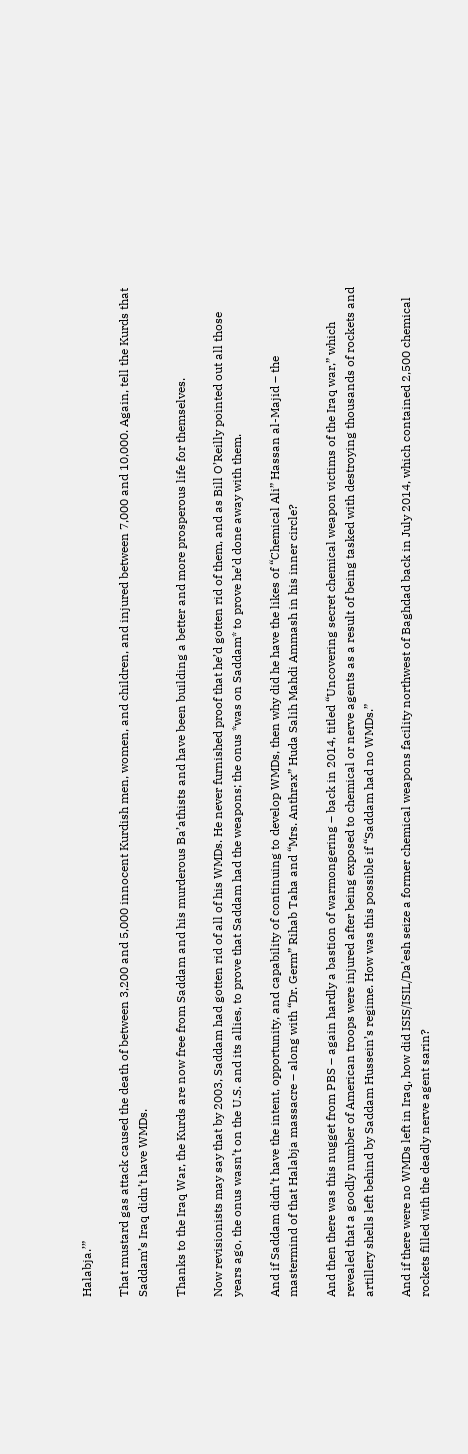Halabja.’”

That mustard gas attack caused the death of between 3,200 and 5,000 innocent Kurdish men, women, and children, and injured between 7,000 and 10,000. Again, tell the Kurds that Saddam’s Iraq didn’t have WMDs.

Thanks to the Iraq War, the Kurds are now free from Saddam and his murderous Ba’athists and have been building a better and more prosperous life for themselves.

Now revisionists may say that by 2003, Saddam had gotten rid of all of his WMDs. He never furnished proof that he’d gotten rid of them, and as Bill O’Reilly pointed out all those years ago, the onus wasn’t on the U.S. and its allies, to prove that Saddam had the weapons; the onus *was on Saddam* to prove he’d done away with them.

And if Saddam didn’t have the intent, opportunity, and capability of continuing to develop WMDs, then why did he have the likes of “Chemical Ali” Hassan al-Majid – the mastermind of that Halabja massacre – along with “Dr. Germ” Rihab Taha and “Mrs. Anthrax” Huda Salih Mahdi Ammash in his inner circle?

And then there was this nugget from PBS – again hardly a bastion of warmongering – back in 2014, titled “Uncovering secret chemical weapon victims of the Iraq war,” which revealed that a goodly number of American troops were injured after being exposed to chemical or nerve agents as a result of being tasked with destroying thousands of rockets and artillery shells left behind by Saddam Hussein’s regime. How was this possible if “Saddam had no WMDs.”

And if there were no WMDs left in Iraq, how did ISIS/ISIL/Da’esh seize a former chemical weapons facility northwest of Baghdad back in July 2014, which contained 2,500 chemical rockets filled with the deadly nerve agent sarin?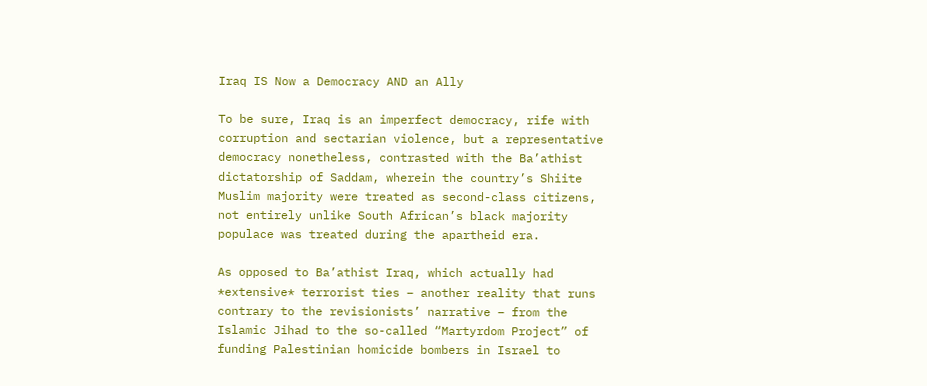Iraq IS Now a Democracy AND an Ally

To be sure, Iraq is an imperfect democracy, rife with corruption and sectarian violence, but a representative democracy nonetheless, contrasted with the Ba’athist dictatorship of Saddam, wherein the country’s Shiite Muslim majority were treated as second-class citizens, not entirely unlike South African’s black majority populace was treated during the apartheid era.

As opposed to Ba’athist Iraq, which actually had *extensive* terrorist ties – another reality that runs contrary to the revisionists’ narrative – from the Islamic Jihad to the so-called “Martyrdom Project” of funding Palestinian homicide bombers in Israel to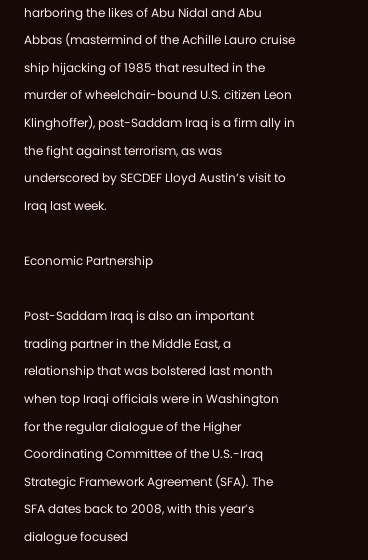harboring the likes of Abu Nidal and Abu Abbas (mastermind of the Achille Lauro cruise ship hijacking of 1985 that resulted in the murder of wheelchair-bound U.S. citizen Leon Klinghoffer), post-Saddam Iraq is a firm ally in the fight against terrorism, as was underscored by SECDEF Lloyd Austin’s visit to Iraq last week.

Economic Partnership

Post-Saddam Iraq is also an important trading partner in the Middle East, a relationship that was bolstered last month when top Iraqi officials were in Washington for the regular dialogue of the Higher Coordinating Committee of the U.S.-Iraq Strategic Framework Agreement (SFA). The SFA dates back to 2008, with this year’s dialogue focused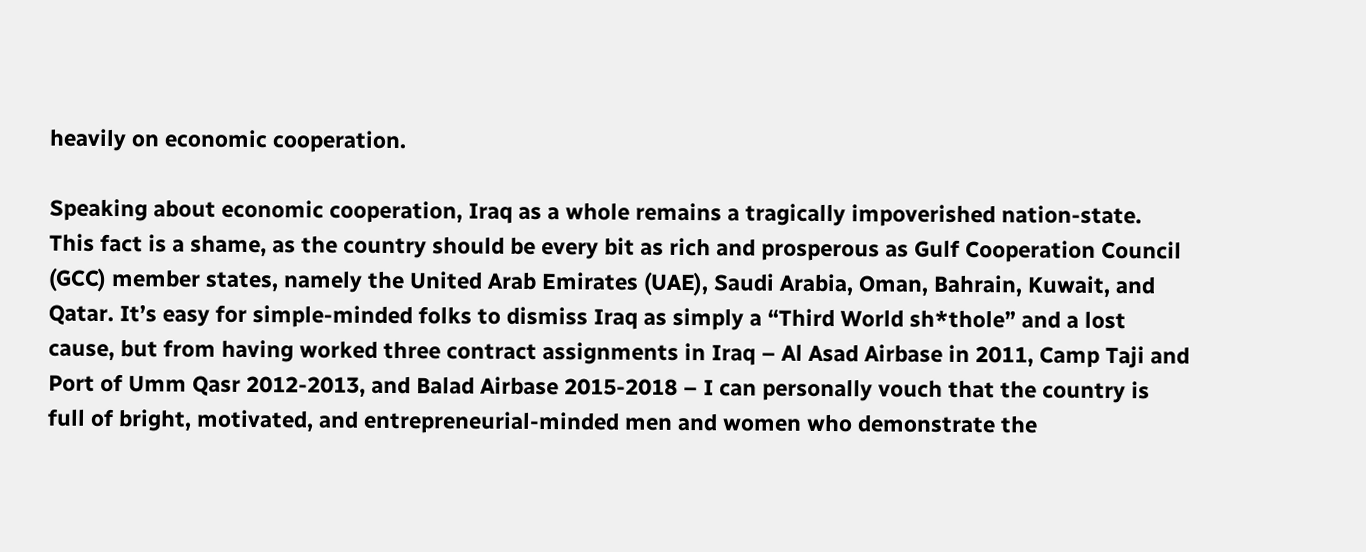heavily on economic cooperation.

Speaking about economic cooperation, Iraq as a whole remains a tragically impoverished nation-state. This fact is a shame, as the country should be every bit as rich and prosperous as Gulf Cooperation Council (GCC) member states, namely the United Arab Emirates (UAE), Saudi Arabia, Oman, Bahrain, Kuwait, and Qatar. It’s easy for simple-minded folks to dismiss Iraq as simply a “Third World sh*thole” and a lost cause, but from having worked three contract assignments in Iraq – Al Asad Airbase in 2011, Camp Taji and Port of Umm Qasr 2012-2013, and Balad Airbase 2015-2018 – I can personally vouch that the country is full of bright, motivated, and entrepreneurial-minded men and women who demonstrate the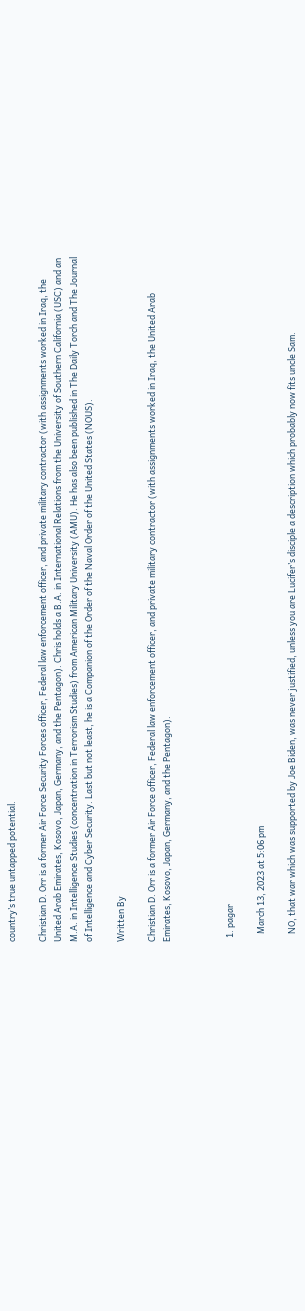country’s true untapped potential.

Christian D. Orr is a former Air Force Security Forces officer, Federal law enforcement officer, and private military contractor (with assignments worked in Iraq, the United Arab Emirates, Kosovo, Japan, Germany, and the Pentagon). Chris holds a B.A. in International Relations from the University of Southern California (USC) and an M.A. in Intelligence Studies (concentration in Terrorism Studies) from American Military University (AMU). He has also been published in The Daily Torch and The Journal of Intelligence and Cyber Security. Last but not least, he is a Companion of the Order of the Naval Order of the United States (NOUS).

Written By

Christian D. Orr is a former Air Force officer, Federal law enforcement officer, and private military contractor (with assignments worked in Iraq, the United Arab Emirates, Kosovo, Japan, Germany, and the Pentagon).



  1. pagar

    March 13, 2023 at 5:06 pm

    NO, that war which was supported by Joe Biden, was never justified, unless you are Lucifer’s disciple a description which probably now fits uncle Sam.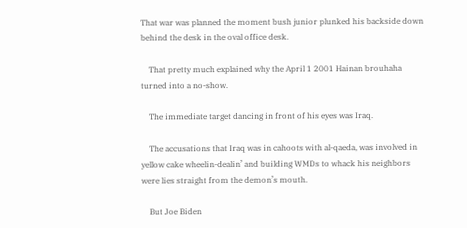That war was planned the moment bush junior plunked his backside down behind the desk in the oval office desk.

    That pretty much explained why the April 1 2001 Hainan brouhaha turned into a no-show.

    The immediate target dancing in front of his eyes was Iraq.

    The accusations that Iraq was in cahoots with al-qaeda, was involved in yellow cake wheelin-dealin’ and building WMDs to whack his neighbors were lies straight from the demon’s mouth.

    But Joe Biden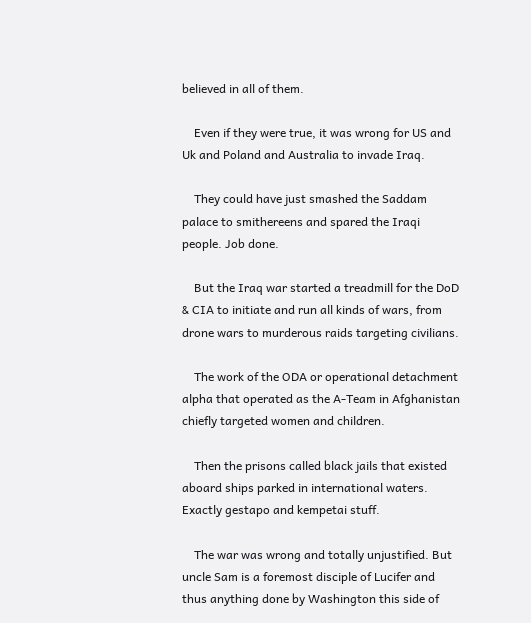believed in all of them.

    Even if they were true, it was wrong for US and Uk and Poland and Australia to invade Iraq.

    They could have just smashed the Saddam palace to smithereens and spared the Iraqi people. Job done.

    But the Iraq war started a treadmill for the DoD & CIA to initiate and run all kinds of wars, from drone wars to murderous raids targeting civilians.

    The work of the ODA or operational detachment alpha that operated as the A-Team in Afghanistan chiefly targeted women and children.

    Then the prisons called black jails that existed aboard ships parked in international waters. Exactly gestapo and kempetai stuff.

    The war was wrong and totally unjustified. But uncle Sam is a foremost disciple of Lucifer and thus anything done by Washington this side of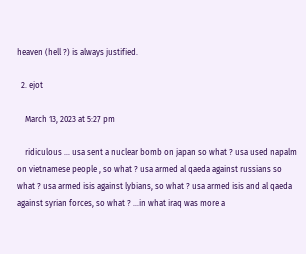heaven (hell ?) is always justified.

  2. ejot

    March 13, 2023 at 5:27 pm

    ridiculous … usa sent a nuclear bomb on japan so what ? usa used napalm on vietnamese people , so what ? usa armed al qaeda against russians so what ? usa armed isis against lybians, so what ? usa armed isis and al qaeda against syrian forces, so what ? …in what iraq was more a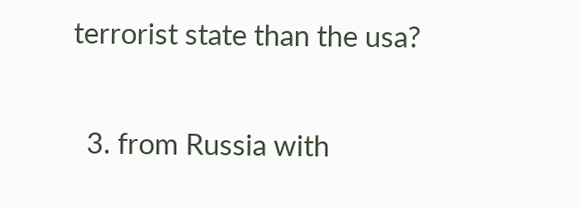terrorist state than the usa?

  3. from Russia with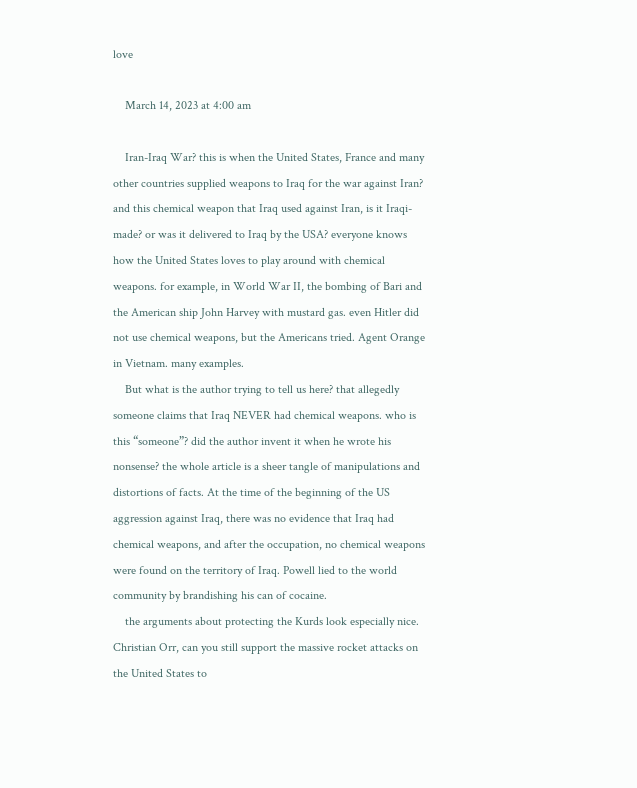love

    March 14, 2023 at 4:00 am

    Iran-Iraq War? this is when the United States, France and many other countries supplied weapons to Iraq for the war against Iran? and this chemical weapon that Iraq used against Iran, is it Iraqi-made? or was it delivered to Iraq by the USA? everyone knows how the United States loves to play around with chemical weapons. for example, in World War II, the bombing of Bari and the American ship John Harvey with mustard gas. even Hitler did not use chemical weapons, but the Americans tried. Agent Orange in Vietnam. many examples.
    But what is the author trying to tell us here? that allegedly someone claims that Iraq NEVER had chemical weapons. who is this “someone”? did the author invent it when he wrote his nonsense? the whole article is a sheer tangle of manipulations and distortions of facts. At the time of the beginning of the US aggression against Iraq, there was no evidence that Iraq had chemical weapons, and after the occupation, no chemical weapons were found on the territory of Iraq. Powell lied to the world community by brandishing his can of cocaine.
    the arguments about protecting the Kurds look especially nice. Christian Orr, can you still support the massive rocket attacks on the United States to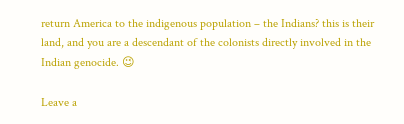return America to the indigenous population – the Indians? this is their land, and you are a descendant of the colonists directly involved in the Indian genocide. 😉

Leave a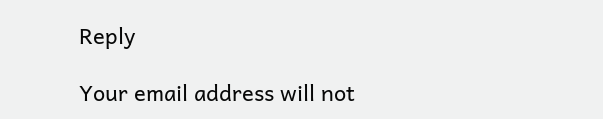Reply

Your email address will not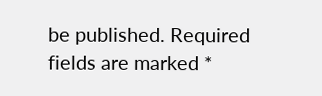be published. Required fields are marked *